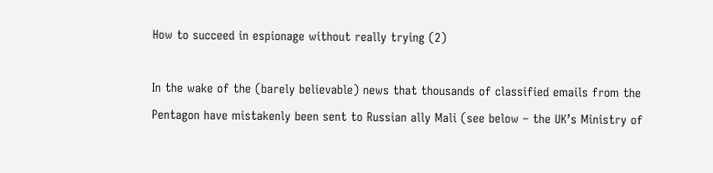How to succeed in espionage without really trying (2)

In the wake of the (barely believable) news that thousands of classified emails from the Pentagon have mistakenly been sent to Russian ally Mali (see below – the UK’s Ministry of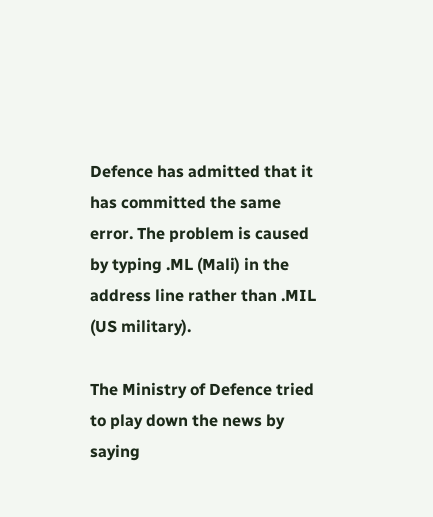Defence has admitted that it has committed the same error. The problem is caused by typing .ML (Mali) in the address line rather than .MIL (US military).

The Ministry of Defence tried to play down the news by saying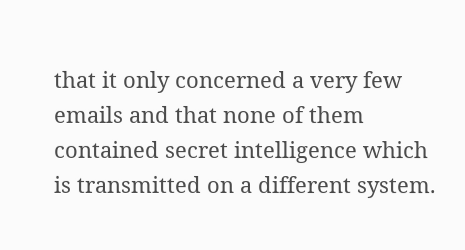that it only concerned a very few emails and that none of them contained secret intelligence which is transmitted on a different system.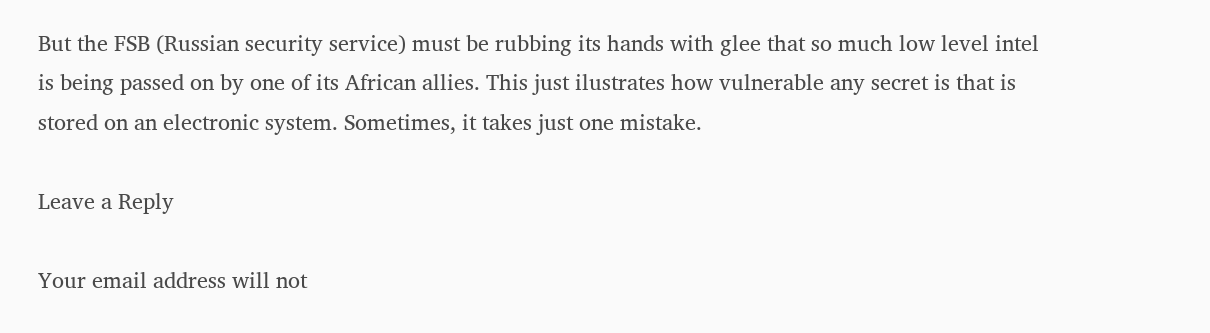But the FSB (Russian security service) must be rubbing its hands with glee that so much low level intel is being passed on by one of its African allies. This just ilustrates how vulnerable any secret is that is stored on an electronic system. Sometimes, it takes just one mistake.

Leave a Reply

Your email address will not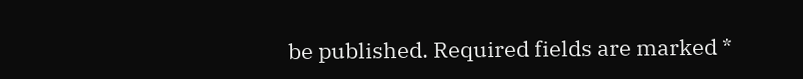be published. Required fields are marked *